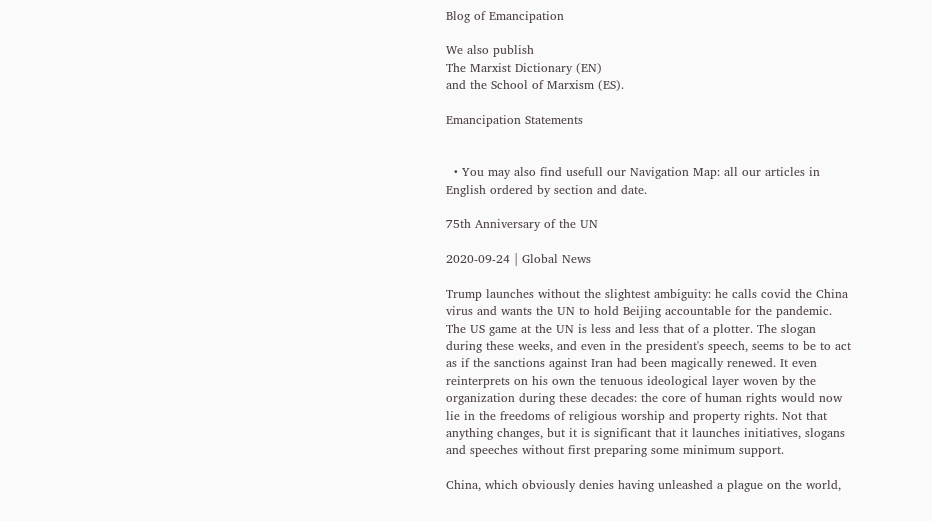Blog of Emancipation

We also publish
The Marxist Dictionary (EN)
and the School of Marxism (ES).

Emancipation Statements


  • You may also find usefull our Navigation Map: all our articles in English ordered by section and date.

75th Anniversary of the UN

2020-09-24 | Global News

Trump launches without the slightest ambiguity: he calls covid the China virus and wants the UN to hold Beijing accountable for the pandemic. The US game at the UN is less and less that of a plotter. The slogan during these weeks, and even in the president's speech, seems to be to act as if the sanctions against Iran had been magically renewed. It even reinterprets on his own the tenuous ideological layer woven by the organization during these decades: the core of human rights would now lie in the freedoms of religious worship and property rights. Not that anything changes, but it is significant that it launches initiatives, slogans and speeches without first preparing some minimum support.

China, which obviously denies having unleashed a plague on the world,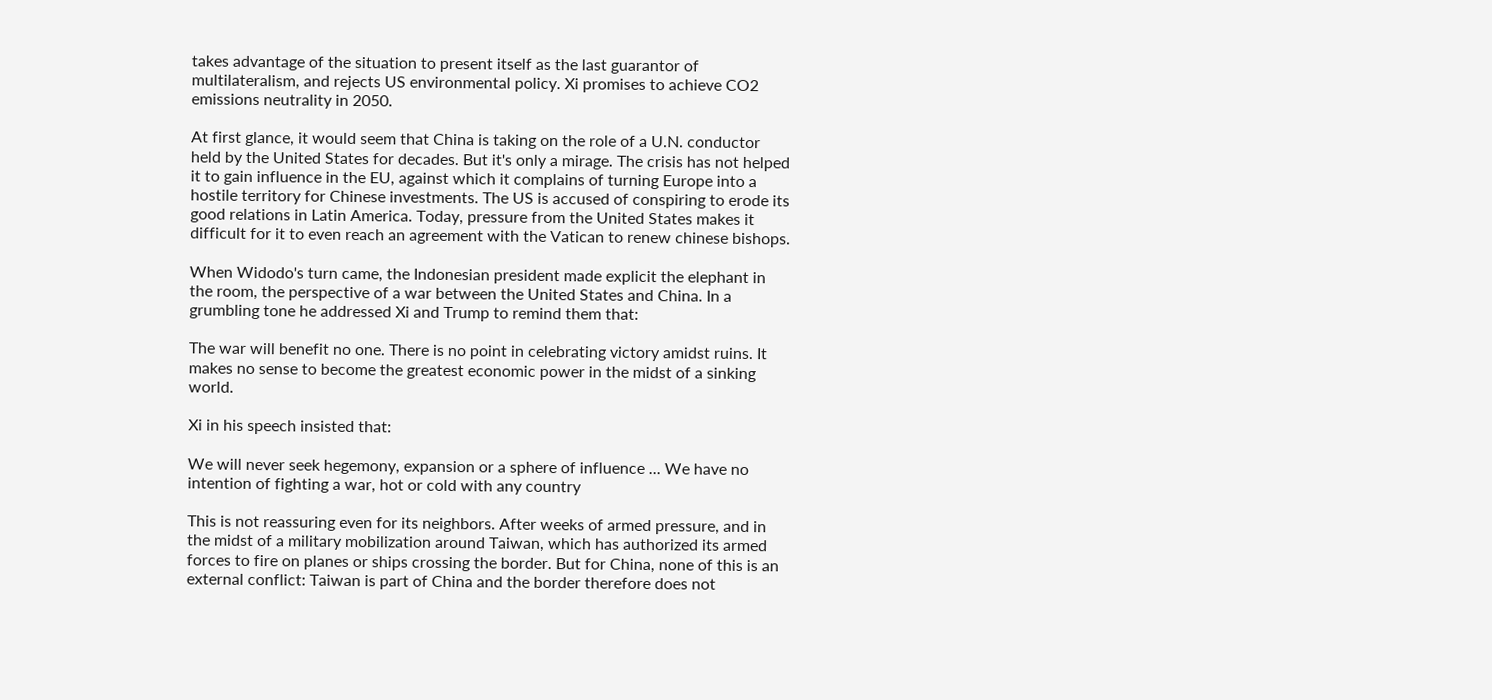takes advantage of the situation to present itself as the last guarantor of multilateralism, and rejects US environmental policy. Xi promises to achieve CO2 emissions neutrality in 2050.

At first glance, it would seem that China is taking on the role of a U.N. conductor held by the United States for decades. But it's only a mirage. The crisis has not helped it to gain influence in the EU, against which it complains of turning Europe into a hostile territory for Chinese investments. The US is accused of conspiring to erode its good relations in Latin America. Today, pressure from the United States makes it difficult for it to even reach an agreement with the Vatican to renew chinese bishops.

When Widodo's turn came, the Indonesian president made explicit the elephant in the room, the perspective of a war between the United States and China. In a grumbling tone he addressed Xi and Trump to remind them that:

The war will benefit no one. There is no point in celebrating victory amidst ruins. It makes no sense to become the greatest economic power in the midst of a sinking world.

Xi in his speech insisted that:

We will never seek hegemony, expansion or a sphere of influence ... We have no intention of fighting a war, hot or cold with any country

This is not reassuring even for its neighbors. After weeks of armed pressure, and in the midst of a military mobilization around Taiwan, which has authorized its armed forces to fire on planes or ships crossing the border. But for China, none of this is an external conflict: Taiwan is part of China and the border therefore does not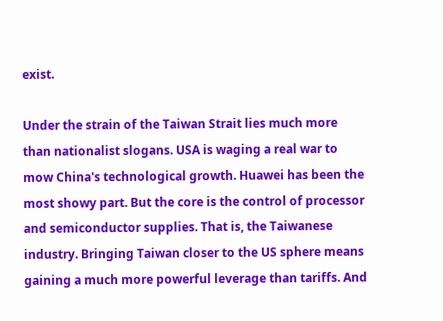exist.

Under the strain of the Taiwan Strait lies much more than nationalist slogans. USA is waging a real war to mow China's technological growth. Huawei has been the most showy part. But the core is the control of processor and semiconductor supplies. That is, the Taiwanese industry. Bringing Taiwan closer to the US sphere means gaining a much more powerful leverage than tariffs. And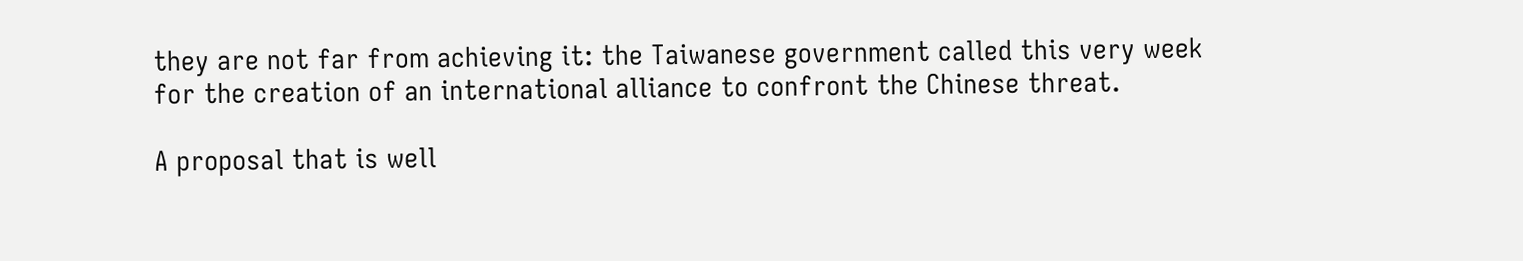they are not far from achieving it: the Taiwanese government called this very week for the creation of an international alliance to confront the Chinese threat.

A proposal that is well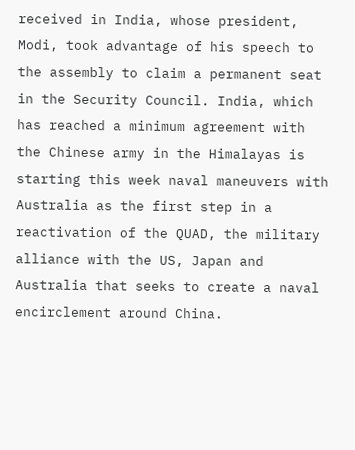received in India, whose president, Modi, took advantage of his speech to the assembly to claim a permanent seat in the Security Council. India, which has reached a minimum agreement with the Chinese army in the Himalayas is starting this week naval maneuvers with Australia as the first step in a reactivation of the QUAD, the military alliance with the US, Japan and Australia that seeks to create a naval encirclement around China.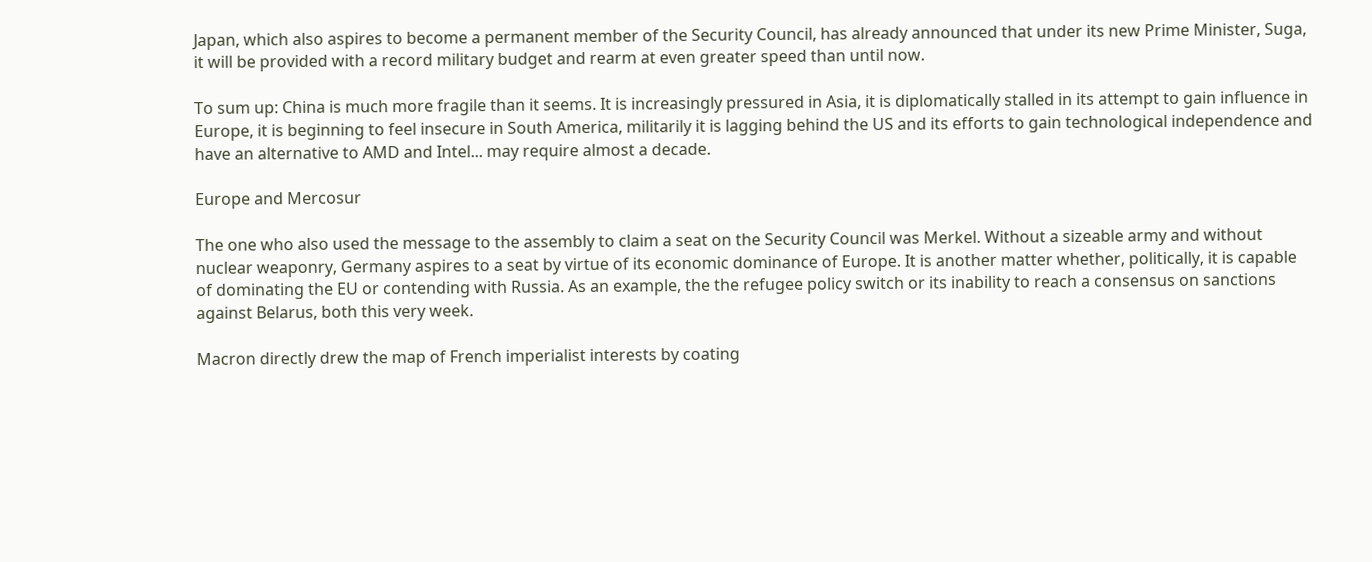Japan, which also aspires to become a permanent member of the Security Council, has already announced that under its new Prime Minister, Suga, it will be provided with a record military budget and rearm at even greater speed than until now.

To sum up: China is much more fragile than it seems. It is increasingly pressured in Asia, it is diplomatically stalled in its attempt to gain influence in Europe, it is beginning to feel insecure in South America, militarily it is lagging behind the US and its efforts to gain technological independence and have an alternative to AMD and Intel... may require almost a decade.

Europe and Mercosur

The one who also used the message to the assembly to claim a seat on the Security Council was Merkel. Without a sizeable army and without nuclear weaponry, Germany aspires to a seat by virtue of its economic dominance of Europe. It is another matter whether, politically, it is capable of dominating the EU or contending with Russia. As an example, the the refugee policy switch or its inability to reach a consensus on sanctions against Belarus, both this very week.

Macron directly drew the map of French imperialist interests by coating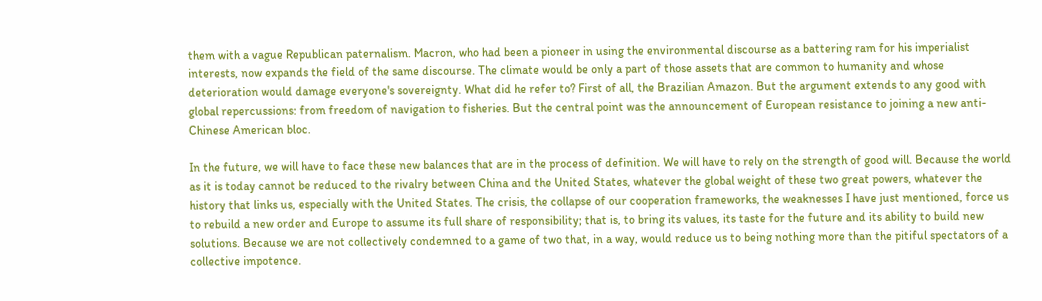them with a vague Republican paternalism. Macron, who had been a pioneer in using the environmental discourse as a battering ram for his imperialist interests, now expands the field of the same discourse. The climate would be only a part of those assets that are common to humanity and whose deterioration would damage everyone's sovereignty. What did he refer to? First of all, the Brazilian Amazon. But the argument extends to any good with global repercussions: from freedom of navigation to fisheries. But the central point was the announcement of European resistance to joining a new anti-Chinese American bloc.

In the future, we will have to face these new balances that are in the process of definition. We will have to rely on the strength of good will. Because the world as it is today cannot be reduced to the rivalry between China and the United States, whatever the global weight of these two great powers, whatever the history that links us, especially with the United States. The crisis, the collapse of our cooperation frameworks, the weaknesses I have just mentioned, force us to rebuild a new order and Europe to assume its full share of responsibility; that is, to bring its values, its taste for the future and its ability to build new solutions. Because we are not collectively condemned to a game of two that, in a way, would reduce us to being nothing more than the pitiful spectators of a collective impotence.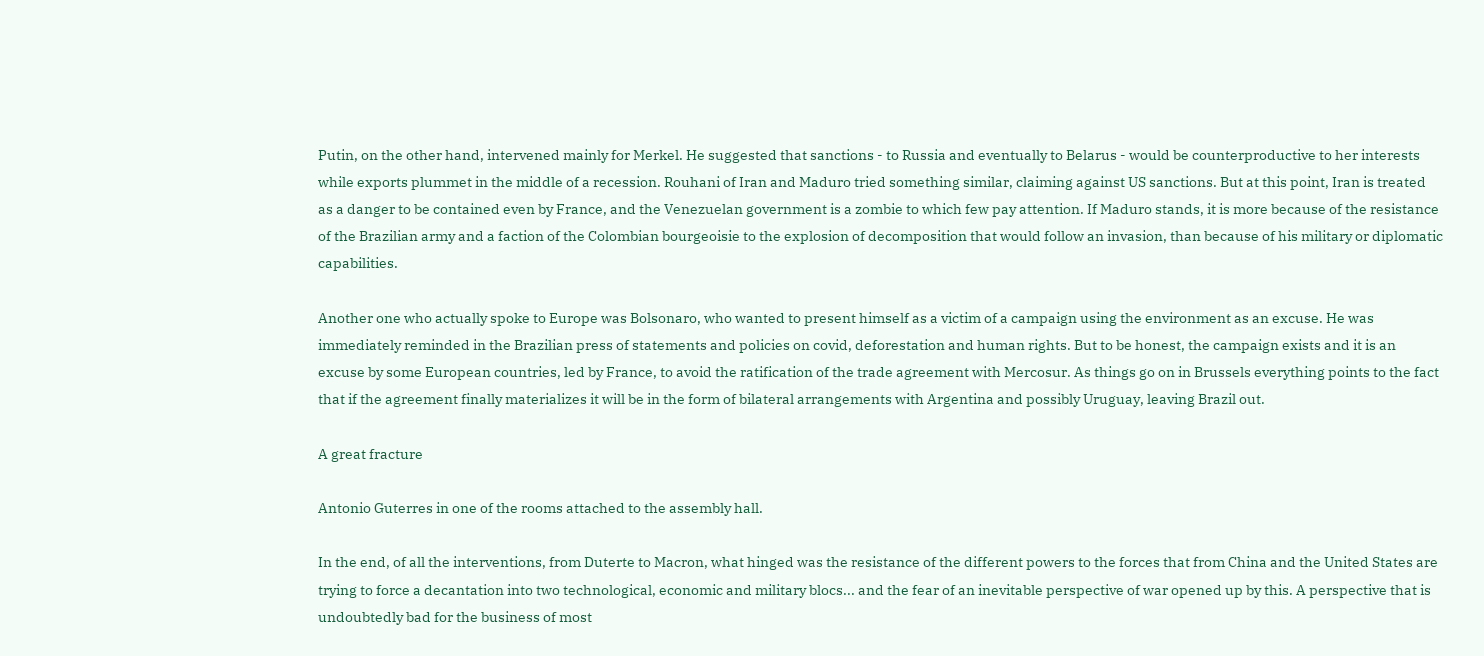Putin, on the other hand, intervened mainly for Merkel. He suggested that sanctions - to Russia and eventually to Belarus - would be counterproductive to her interests while exports plummet in the middle of a recession. Rouhani of Iran and Maduro tried something similar, claiming against US sanctions. But at this point, Iran is treated as a danger to be contained even by France, and the Venezuelan government is a zombie to which few pay attention. If Maduro stands, it is more because of the resistance of the Brazilian army and a faction of the Colombian bourgeoisie to the explosion of decomposition that would follow an invasion, than because of his military or diplomatic capabilities.

Another one who actually spoke to Europe was Bolsonaro, who wanted to present himself as a victim of a campaign using the environment as an excuse. He was immediately reminded in the Brazilian press of statements and policies on covid, deforestation and human rights. But to be honest, the campaign exists and it is an excuse by some European countries, led by France, to avoid the ratification of the trade agreement with Mercosur. As things go on in Brussels everything points to the fact that if the agreement finally materializes it will be in the form of bilateral arrangements with Argentina and possibly Uruguay, leaving Brazil out.

A great fracture

Antonio Guterres in one of the rooms attached to the assembly hall.

In the end, of all the interventions, from Duterte to Macron, what hinged was the resistance of the different powers to the forces that from China and the United States are trying to force a decantation into two technological, economic and military blocs... and the fear of an inevitable perspective of war opened up by this. A perspective that is undoubtedly bad for the business of most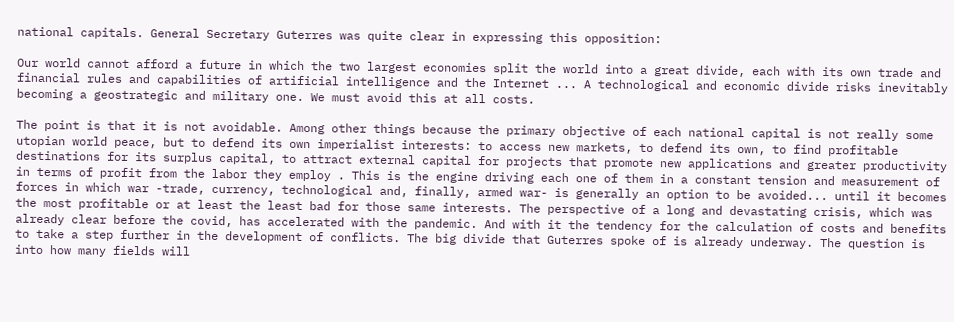national capitals. General Secretary Guterres was quite clear in expressing this opposition:

Our world cannot afford a future in which the two largest economies split the world into a great divide, each with its own trade and financial rules and capabilities of artificial intelligence and the Internet ... A technological and economic divide risks inevitably becoming a geostrategic and military one. We must avoid this at all costs.

The point is that it is not avoidable. Among other things because the primary objective of each national capital is not really some utopian world peace, but to defend its own imperialist interests: to access new markets, to defend its own, to find profitable destinations for its surplus capital, to attract external capital for projects that promote new applications and greater productivity in terms of profit from the labor they employ . This is the engine driving each one of them in a constant tension and measurement of forces in which war -trade, currency, technological and, finally, armed war- is generally an option to be avoided... until it becomes the most profitable or at least the least bad for those same interests. The perspective of a long and devastating crisis, which was already clear before the covid, has accelerated with the pandemic. And with it the tendency for the calculation of costs and benefits to take a step further in the development of conflicts. The big divide that Guterres spoke of is already underway. The question is into how many fields will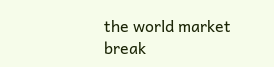the world market break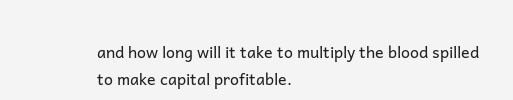and how long will it take to multiply the blood spilled to make capital profitable.